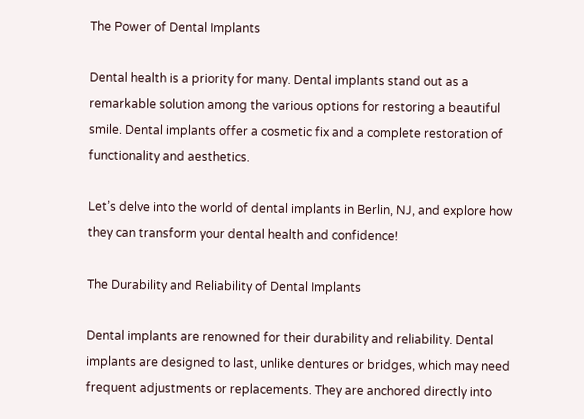The Power of Dental Implants

Dental health is a priority for many. Dental implants stand out as a remarkable solution among the various options for restoring a beautiful smile. Dental implants offer a cosmetic fix and a complete restoration of functionality and aesthetics.

Let’s delve into the world of dental implants in Berlin, NJ, and explore how they can transform your dental health and confidence!

The Durability and Reliability of Dental Implants

Dental implants are renowned for their durability and reliability. Dental implants are designed to last, unlike dentures or bridges, which may need frequent adjustments or replacements. They are anchored directly into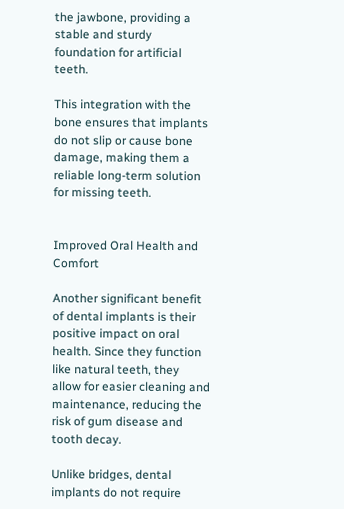the jawbone, providing a stable and sturdy foundation for artificial teeth.

This integration with the bone ensures that implants do not slip or cause bone damage, making them a reliable long-term solution for missing teeth.


Improved Oral Health and Comfort

Another significant benefit of dental implants is their positive impact on oral health. Since they function like natural teeth, they allow for easier cleaning and maintenance, reducing the risk of gum disease and tooth decay.

Unlike bridges, dental implants do not require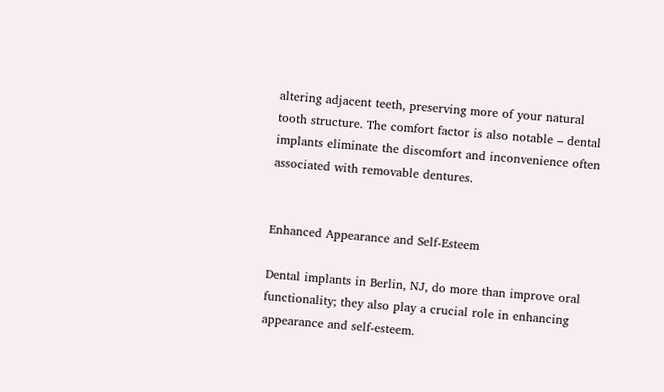altering adjacent teeth, preserving more of your natural tooth structure. The comfort factor is also notable – dental implants eliminate the discomfort and inconvenience often associated with removable dentures.


Enhanced Appearance and Self-Esteem

Dental implants in Berlin, NJ, do more than improve oral functionality; they also play a crucial role in enhancing appearance and self-esteem.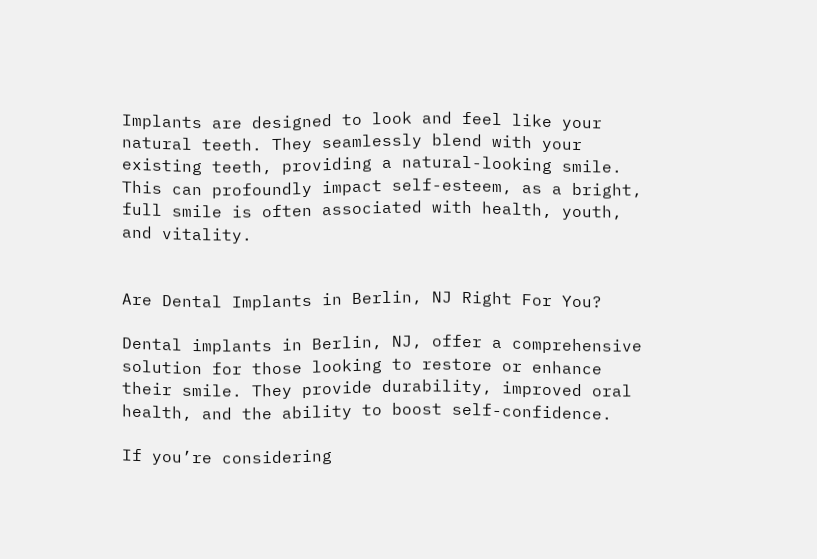Implants are designed to look and feel like your natural teeth. They seamlessly blend with your existing teeth, providing a natural-looking smile. This can profoundly impact self-esteem, as a bright, full smile is often associated with health, youth, and vitality.


Are Dental Implants in Berlin, NJ Right For You?

Dental implants in Berlin, NJ, offer a comprehensive solution for those looking to restore or enhance their smile. They provide durability, improved oral health, and the ability to boost self-confidence.

If you’re considering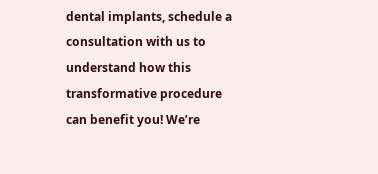dental implants, schedule a consultation with us to understand how this transformative procedure can benefit you! We’re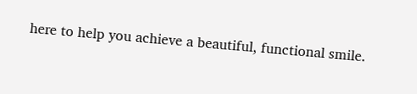here to help you achieve a beautiful, functional smile.